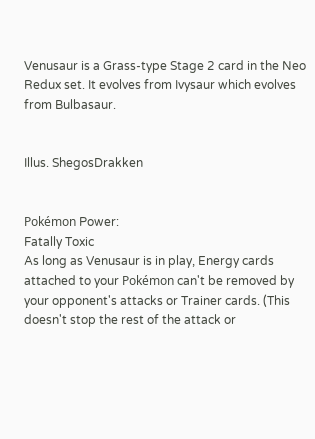Venusaur is a Grass-type Stage 2 card in the Neo Redux set. It evolves from Ivysaur which evolves from Bulbasaur.


Illus. ShegosDrakken


Pokémon Power:
Fatally Toxic
As long as Venusaur is in play, Energy cards attached to your Pokémon can't be removed by your opponent's attacks or Trainer cards. (This doesn't stop the rest of the attack or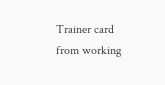Trainer card from working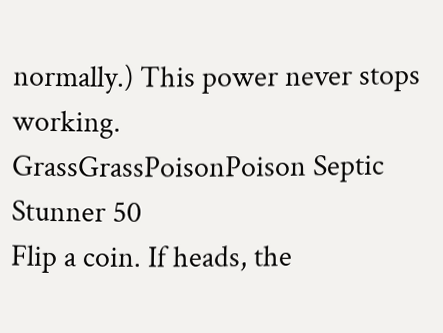normally.) This power never stops working.
GrassGrassPoisonPoison Septic Stunner 50
Flip a coin. If heads, the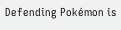Defending Pokémon is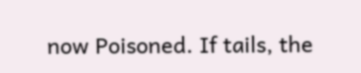now Poisoned. If tails, the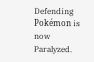Defending Pokémon is now Paralyzed.